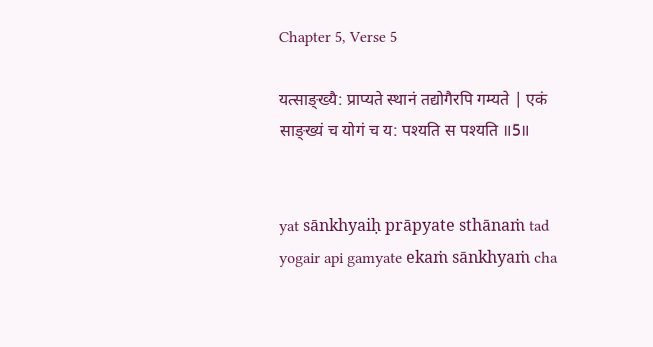Chapter 5, Verse 5

यत्साङ्ख्यै: प्राप्यते स्थानं तद्योगैरपि गम्यते | एकं साङ्ख्यं च योगं च य: पश्यति स पश्यति ॥5॥


yat sānkhyaiḥ prāpyate sthānaṁ tad yogair api gamyate ekaṁ sānkhyaṁ cha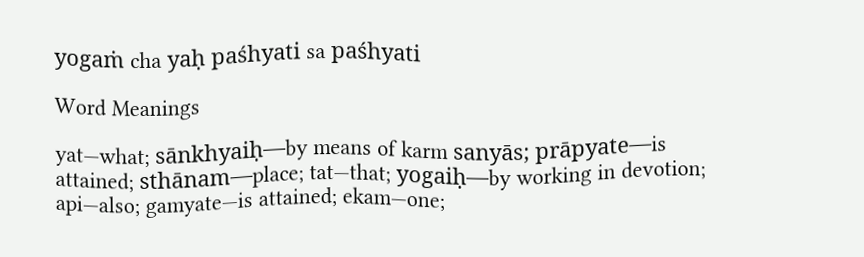yogaṁ cha yaḥ paśhyati sa paśhyati

Word Meanings

yat—what; sānkhyaiḥ—by means of karm sanyās; prāpyate—is attained; sthānam—place; tat—that; yogaiḥ—by working in devotion; api—also; gamyate—is attained; ekam—one;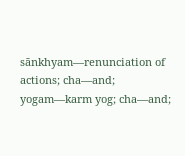sānkhyam—renunciation of actions; cha—and; yogam—karm yog; cha—and;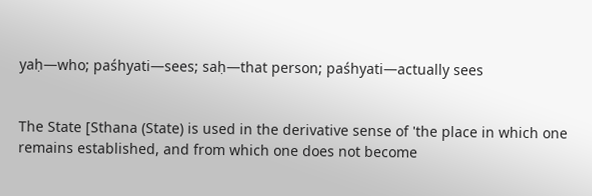yaḥ—who; paśhyati—sees; saḥ—that person; paśhyati—actually sees


The State [Sthana (State) is used in the derivative sense of 'the place in which one remains established, and from which one does not become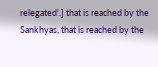relegated'.] that is reached by the Sankhyas, that is reached by the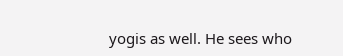yogis as well. He sees who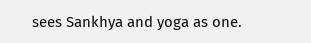sees Sankhya and yoga as one.